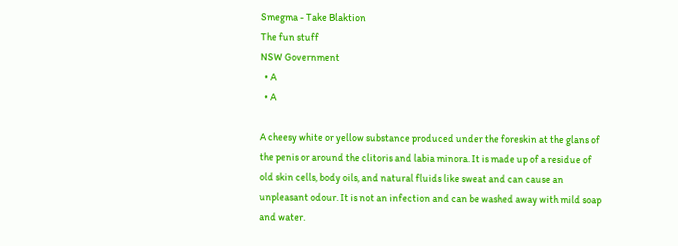Smegma - Take Blaktion
The fun stuff
NSW Government
  • A
  • A

A cheesy white or yellow substance produced under the foreskin at the glans of the penis or around the clitoris and labia minora. It is made up of a residue of old skin cells, body oils, and natural fluids like sweat and can cause an unpleasant odour. It is not an infection and can be washed away with mild soap and water.